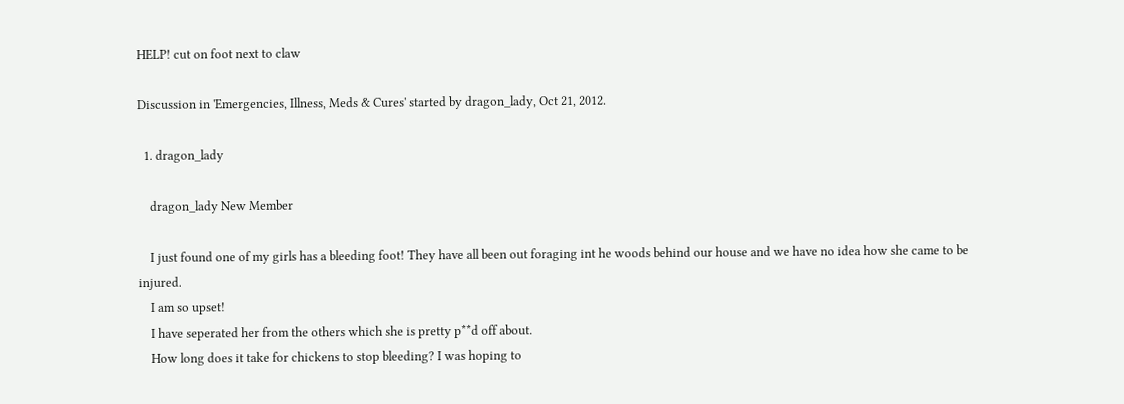HELP! cut on foot next to claw

Discussion in 'Emergencies, Illness, Meds & Cures' started by dragon_lady, Oct 21, 2012.

  1. dragon_lady

    dragon_lady New Member

    I just found one of my girls has a bleeding foot! They have all been out foraging int he woods behind our house and we have no idea how she came to be injured.
    I am so upset!
    I have seperated her from the others which she is pretty p**d off about.
    How long does it take for chickens to stop bleeding? I was hoping to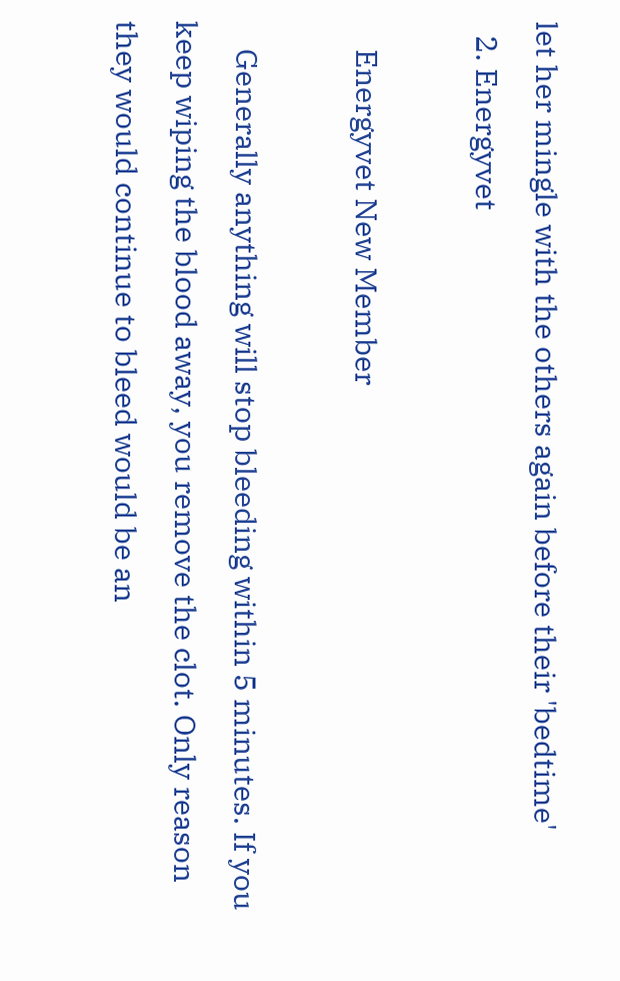let her mingle with the others again before their 'bedtime'
  2. Energyvet

    Energyvet New Member

    Generally anything will stop bleeding within 5 minutes. If you keep wiping the blood away, you remove the clot. Only reason they would continue to bleed would be an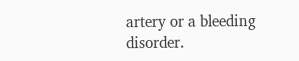artery or a bleeding disorder.